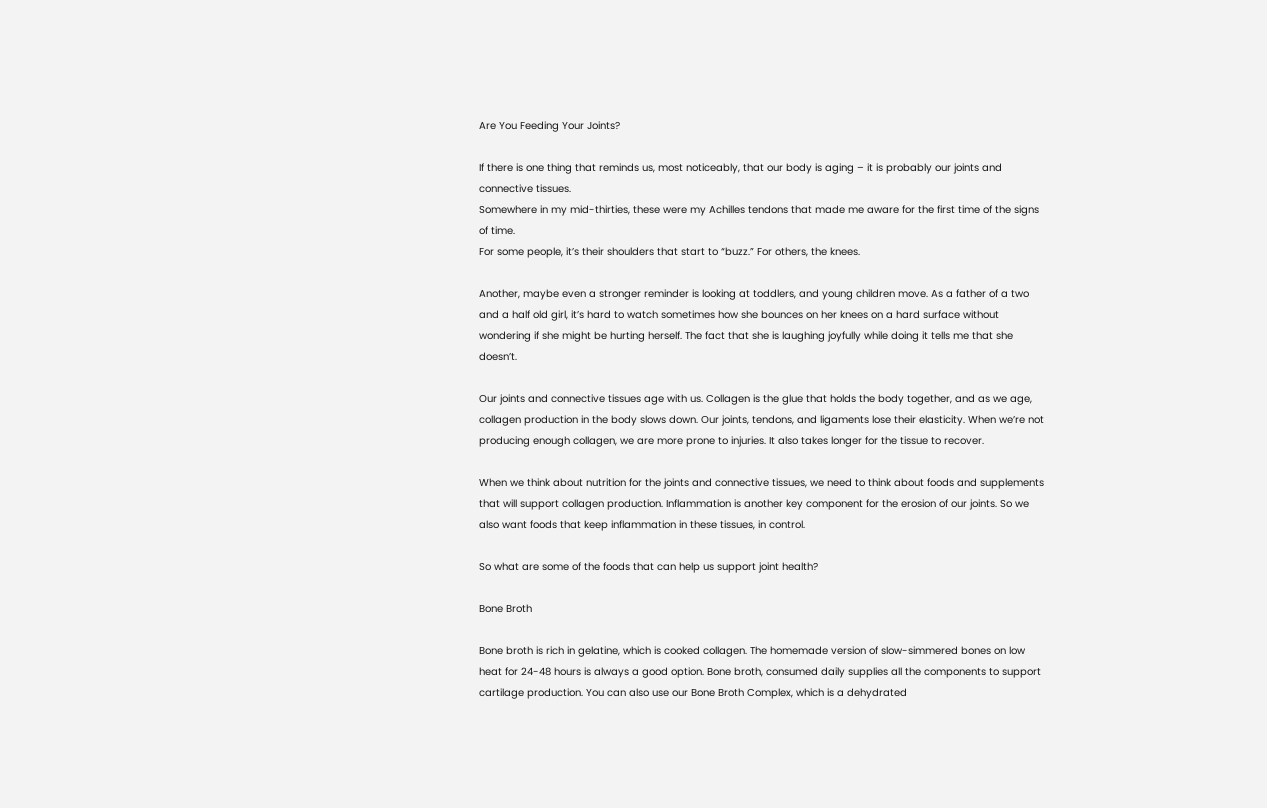Are You Feeding Your Joints?

If there is one thing that reminds us, most noticeably, that our body is aging – it is probably our joints and connective tissues.
Somewhere in my mid-thirties, these were my Achilles tendons that made me aware for the first time of the signs of time.
For some people, it’s their shoulders that start to “buzz.” For others, the knees.

Another, maybe even a stronger reminder is looking at toddlers, and young children move. As a father of a two and a half old girl, it’s hard to watch sometimes how she bounces on her knees on a hard surface without wondering if she might be hurting herself. The fact that she is laughing joyfully while doing it tells me that she doesn’t.

Our joints and connective tissues age with us. Collagen is the glue that holds the body together, and as we age, collagen production in the body slows down. Our joints, tendons, and ligaments lose their elasticity. When we’re not producing enough collagen, we are more prone to injuries. It also takes longer for the tissue to recover.

When we think about nutrition for the joints and connective tissues, we need to think about foods and supplements that will support collagen production. Inflammation is another key component for the erosion of our joints. So we also want foods that keep inflammation in these tissues, in control.

So what are some of the foods that can help us support joint health?

Bone Broth

Bone broth is rich in gelatine, which is cooked collagen. The homemade version of slow-simmered bones on low heat for 24-48 hours is always a good option. Bone broth, consumed daily supplies all the components to support cartilage production. You can also use our Bone Broth Complex, which is a dehydrated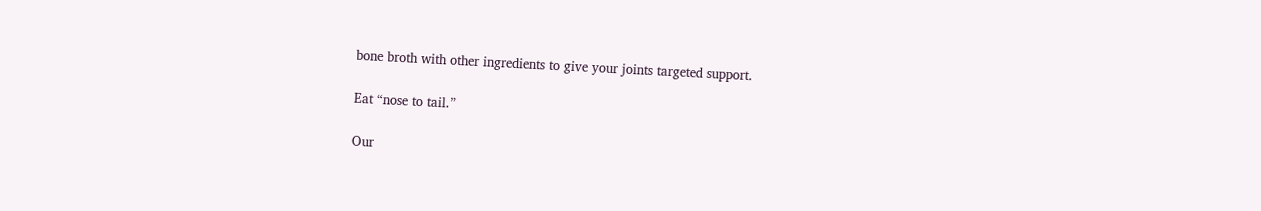bone broth with other ingredients to give your joints targeted support.

Eat “nose to tail.”

Our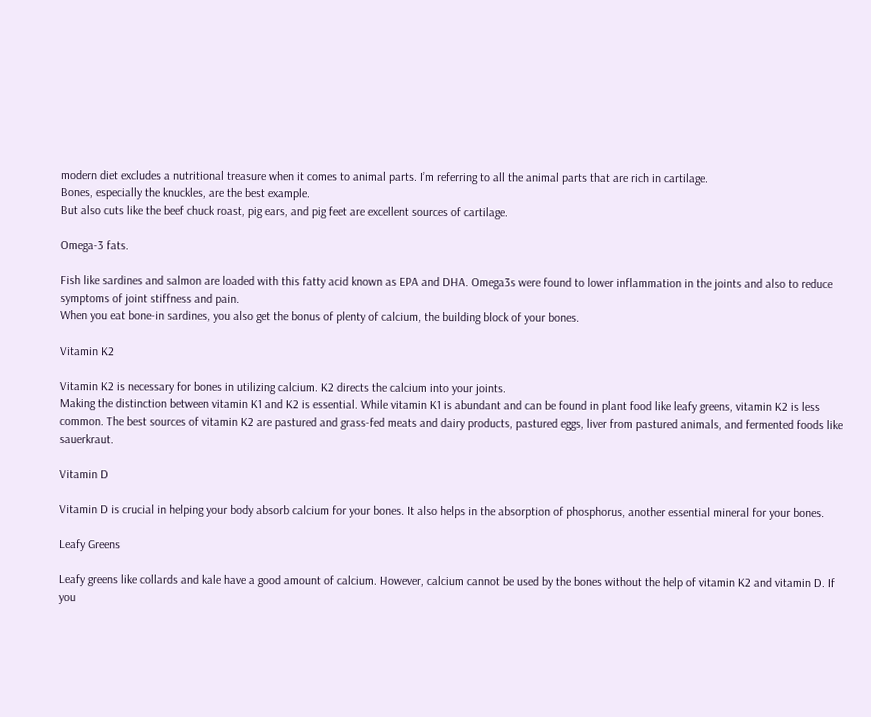modern diet excludes a nutritional treasure when it comes to animal parts. I’m referring to all the animal parts that are rich in cartilage.
Bones, especially the knuckles, are the best example.
But also cuts like the beef chuck roast, pig ears, and pig feet are excellent sources of cartilage.

Omega-3 fats.

Fish like sardines and salmon are loaded with this fatty acid known as EPA and DHA. Omega3s were found to lower inflammation in the joints and also to reduce symptoms of joint stiffness and pain.
When you eat bone-in sardines, you also get the bonus of plenty of calcium, the building block of your bones.

Vitamin K2

Vitamin K2 is necessary for bones in utilizing calcium. K2 directs the calcium into your joints.
Making the distinction between vitamin K1 and K2 is essential. While vitamin K1 is abundant and can be found in plant food like leafy greens, vitamin K2 is less common. The best sources of vitamin K2 are pastured and grass-fed meats and dairy products, pastured eggs, liver from pastured animals, and fermented foods like sauerkraut.

Vitamin D

Vitamin D is crucial in helping your body absorb calcium for your bones. It also helps in the absorption of phosphorus, another essential mineral for your bones.

Leafy Greens

Leafy greens like collards and kale have a good amount of calcium. However, calcium cannot be used by the bones without the help of vitamin K2 and vitamin D. If you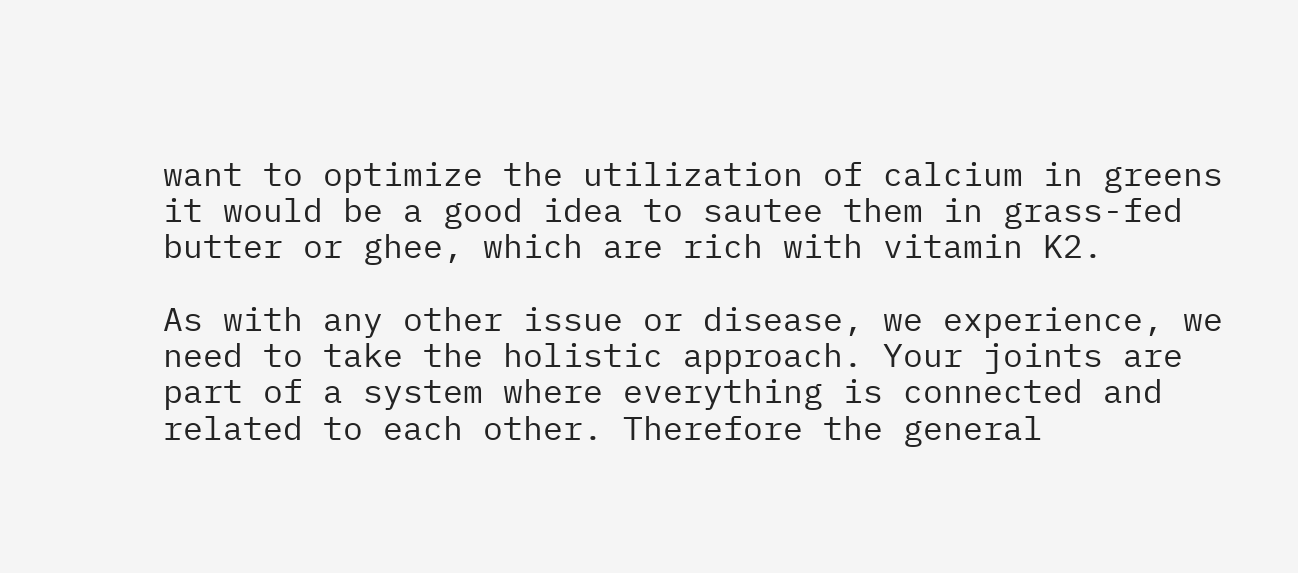want to optimize the utilization of calcium in greens it would be a good idea to sautee them in grass-fed butter or ghee, which are rich with vitamin K2.

As with any other issue or disease, we experience, we need to take the holistic approach. Your joints are part of a system where everything is connected and related to each other. Therefore the general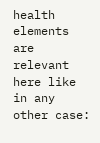health elements are relevant here like in any other case: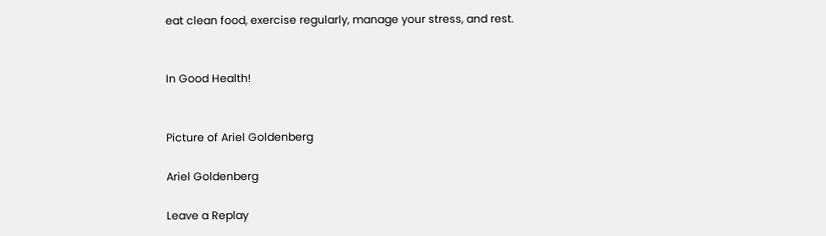eat clean food, exercise regularly, manage your stress, and rest.


In Good Health!


Picture of Ariel Goldenberg

Ariel Goldenberg

Leave a Replay